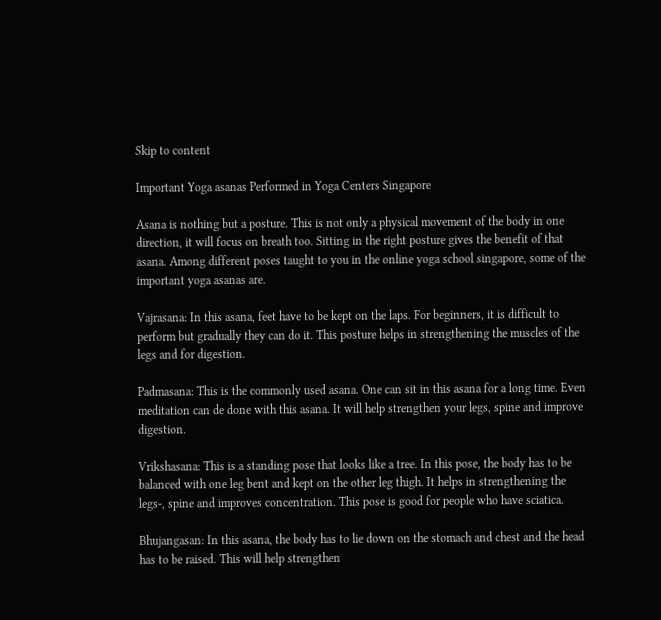Skip to content

Important Yoga asanas Performed in Yoga Centers Singapore

Asana is nothing but a posture. This is not only a physical movement of the body in one direction, it will focus on breath too. Sitting in the right posture gives the benefit of that asana. Among different poses taught to you in the online yoga school singapore, some of the important yoga asanas are.

Vajrasana: In this asana, feet have to be kept on the laps. For beginners, it is difficult to perform but gradually they can do it. This posture helps in strengthening the muscles of the legs and for digestion.

Padmasana: This is the commonly used asana. One can sit in this asana for a long time. Even meditation can de done with this asana. It will help strengthen your legs, spine and improve digestion.

Vrikshasana: This is a standing pose that looks like a tree. In this pose, the body has to be balanced with one leg bent and kept on the other leg thigh. It helps in strengthening the legs-, spine and improves concentration. This pose is good for people who have sciatica.

Bhujangasan: In this asana, the body has to lie down on the stomach and chest and the head has to be raised. This will help strengthen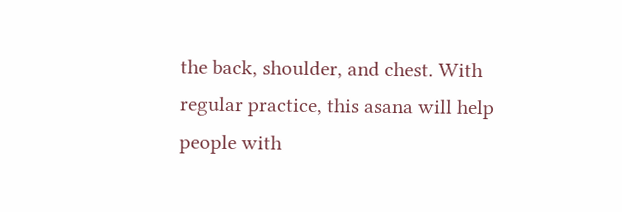the back, shoulder, and chest. With regular practice, this asana will help people with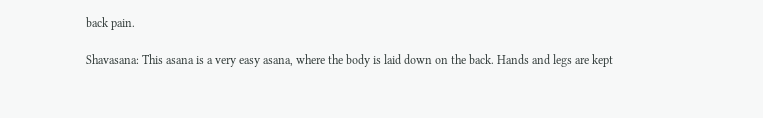back pain.

Shavasana: This asana is a very easy asana, where the body is laid down on the back. Hands and legs are kept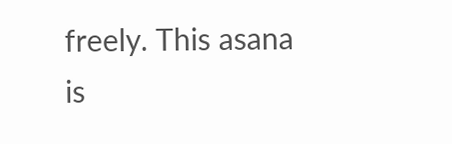freely. This asana is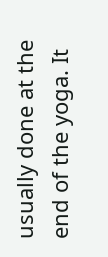usually done at the end of the yoga. It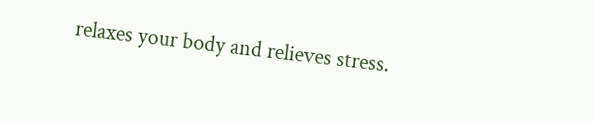relaxes your body and relieves stress.